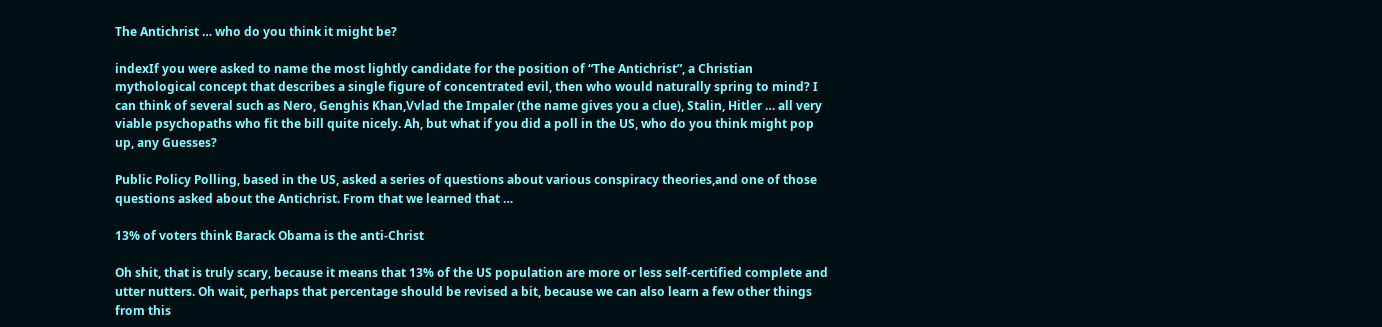The Antichrist … who do you think it might be?

indexIf you were asked to name the most lightly candidate for the position of “The Antichrist”, a Christian mythological concept that describes a single figure of concentrated evil, then who would naturally spring to mind? I can think of several such as Nero, Genghis Khan,Vvlad the Impaler (the name gives you a clue), Stalin, Hitler … all very viable psychopaths who fit the bill quite nicely. Ah, but what if you did a poll in the US, who do you think might pop up, any Guesses?

Public Policy Polling, based in the US, asked a series of questions about various conspiracy theories,and one of those questions asked about the Antichrist. From that we learned that …

13% of voters think Barack Obama is the anti-Christ

Oh shit, that is truly scary, because it means that 13% of the US population are more or less self-certified complete and utter nutters. Oh wait, perhaps that percentage should be revised a bit, because we can also learn a few other things from this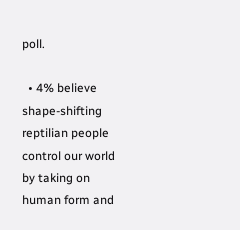poll.

  • 4% believe shape-shifting reptilian people control our world by taking on human form and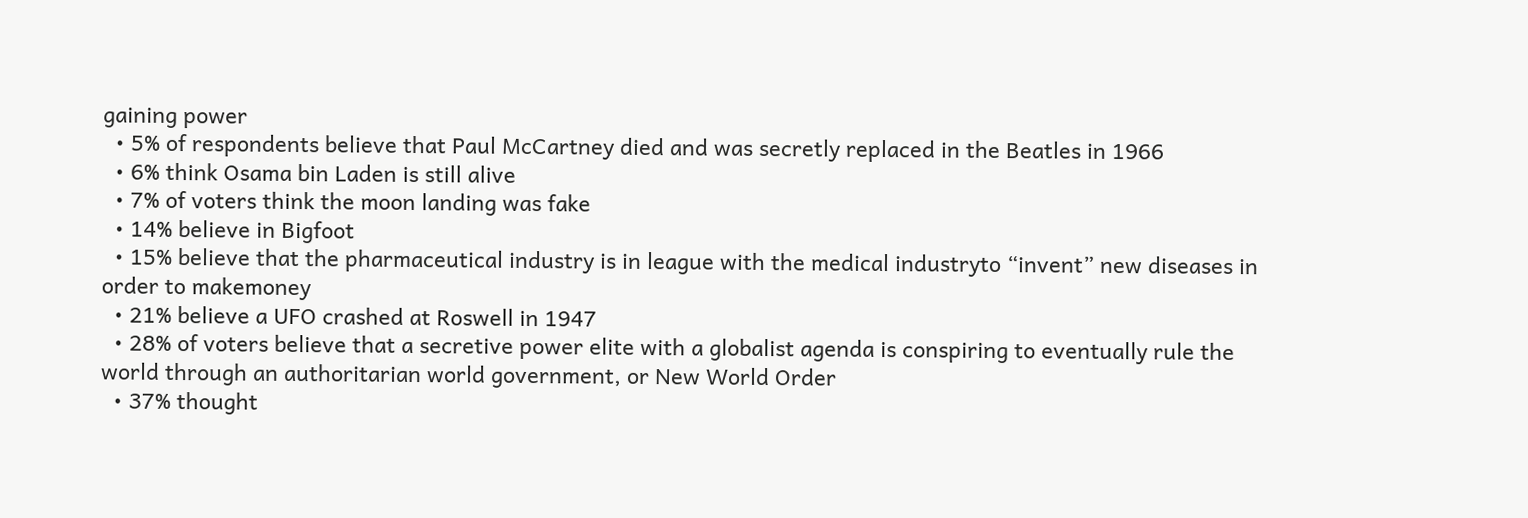gaining power
  • 5% of respondents believe that Paul McCartney died and was secretly replaced in the Beatles in 1966
  • 6% think Osama bin Laden is still alive
  • 7% of voters think the moon landing was fake
  • 14% believe in Bigfoot
  • 15% believe that the pharmaceutical industry is in league with the medical industryto “invent” new diseases in order to makemoney
  • 21% believe a UFO crashed at Roswell in 1947
  • 28% of voters believe that a secretive power elite with a globalist agenda is conspiring to eventually rule the world through an authoritarian world government, or New World Order
  • 37% thought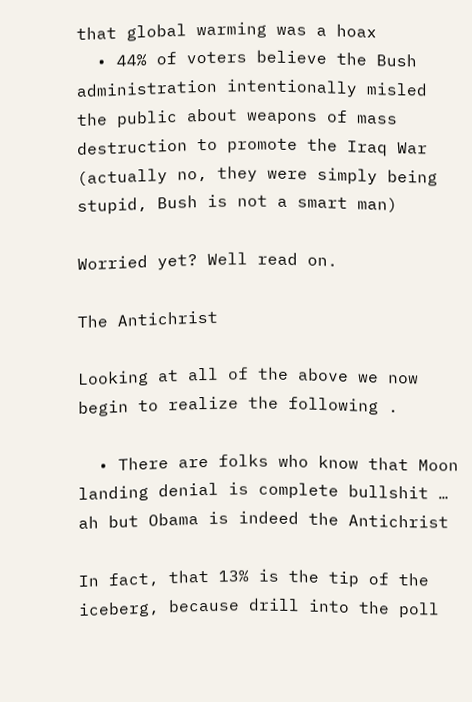that global warming was a hoax
  • 44% of voters believe the Bush administration intentionally misled the public about weapons of mass destruction to promote the Iraq War (actually no, they were simply being stupid, Bush is not a smart man)

Worried yet? Well read on.

The Antichrist

Looking at all of the above we now begin to realize the following .

  • There are folks who know that Moon landing denial is complete bullshit … ah but Obama is indeed the Antichrist

In fact, that 13% is the tip of the iceberg, because drill into the poll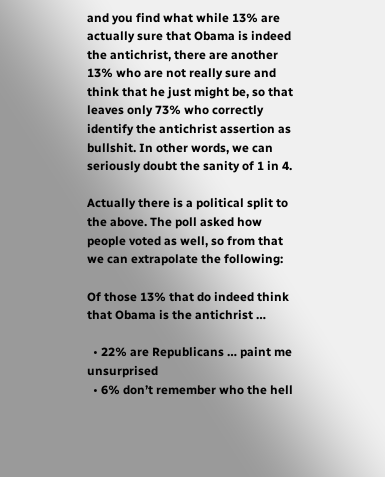and you find what while 13% are actually sure that Obama is indeed the antichrist, there are another 13% who are not really sure and think that he just might be, so that leaves only 73% who correctly identify the antichrist assertion as bullshit. In other words, we can seriously doubt the sanity of 1 in 4.

Actually there is a political split to the above. The poll asked how people voted as well, so from that we can extrapolate the following:

Of those 13% that do indeed think that Obama is the antichrist …

  • 22% are Republicans … paint me unsurprised
  • 6% don’t remember who the hell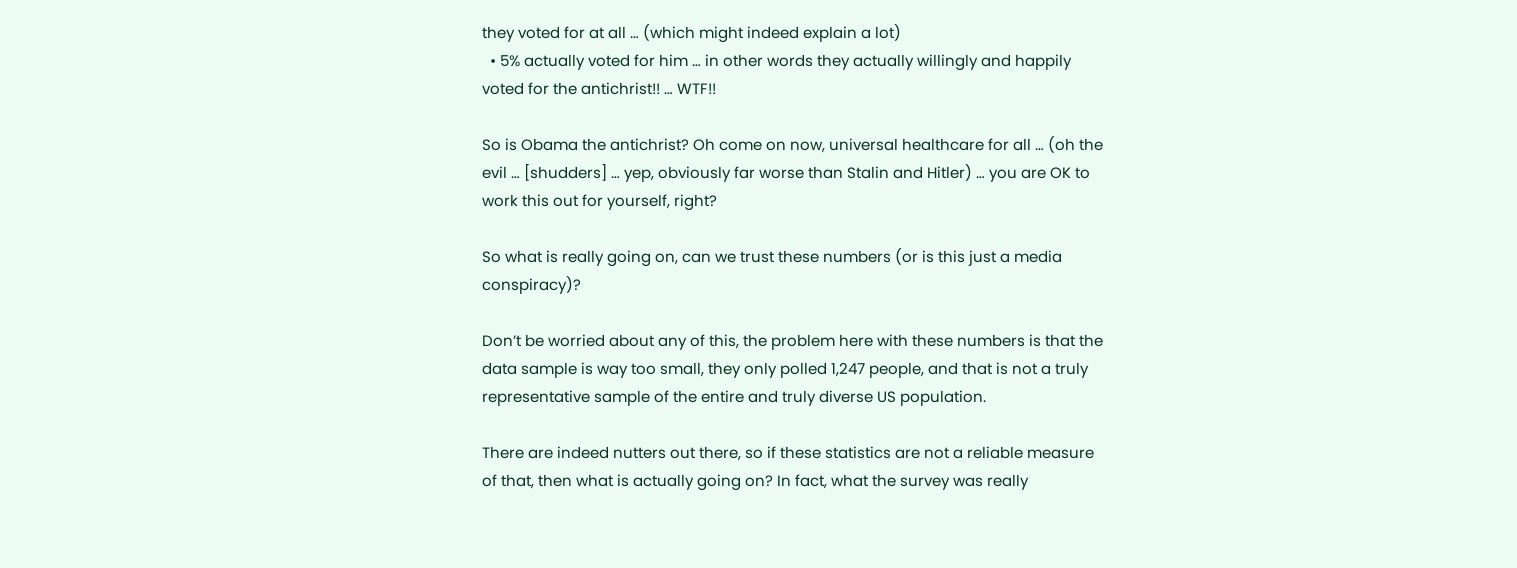they voted for at all … (which might indeed explain a lot)
  • 5% actually voted for him … in other words they actually willingly and happily voted for the antichrist!! … WTF!!

So is Obama the antichrist? Oh come on now, universal healthcare for all … (oh the evil … [shudders] … yep, obviously far worse than Stalin and Hitler) … you are OK to work this out for yourself, right?

So what is really going on, can we trust these numbers (or is this just a media conspiracy)?

Don’t be worried about any of this, the problem here with these numbers is that the data sample is way too small, they only polled 1,247 people, and that is not a truly representative sample of the entire and truly diverse US population.

There are indeed nutters out there, so if these statistics are not a reliable measure of that, then what is actually going on? In fact, what the survey was really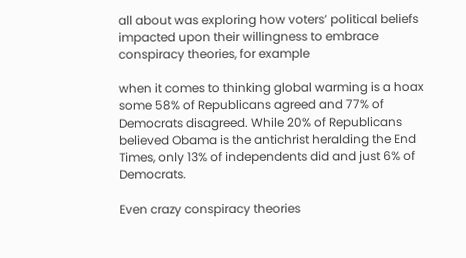all about was exploring how voters’ political beliefs impacted upon their willingness to embrace conspiracy theories, for example

when it comes to thinking global warming is a hoax some 58% of Republicans agreed and 77% of Democrats disagreed. While 20% of Republicans believed Obama is the antichrist heralding the End Times, only 13% of independents did and just 6% of Democrats.

Even crazy conspiracy theories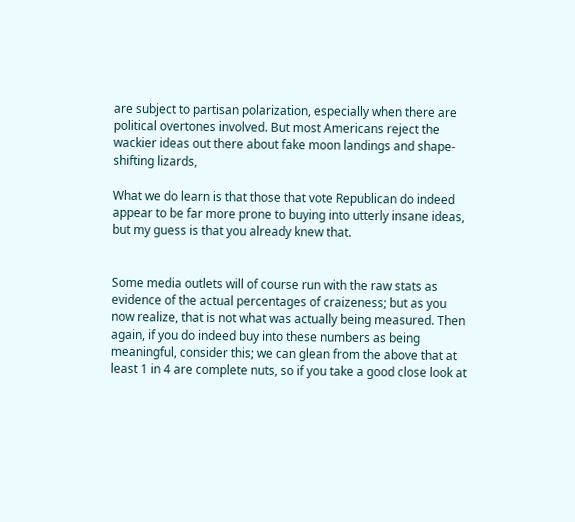are subject to partisan polarization, especially when there are political overtones involved. But most Americans reject the wackier ideas out there about fake moon landings and shape-shifting lizards,

What we do learn is that those that vote Republican do indeed appear to be far more prone to buying into utterly insane ideas, but my guess is that you already knew that.


Some media outlets will of course run with the raw stats as evidence of the actual percentages of craizeness; but as you now realize, that is not what was actually being measured. Then again, if you do indeed buy into these numbers as being meaningful, consider this; we can glean from the above that at least 1 in 4 are complete nuts, so if you take a good close look at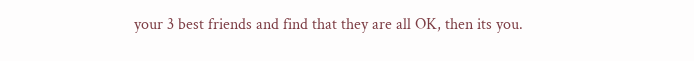your 3 best friends and find that they are all OK, then its you.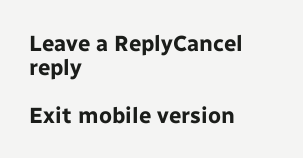Leave a ReplyCancel reply

Exit mobile version